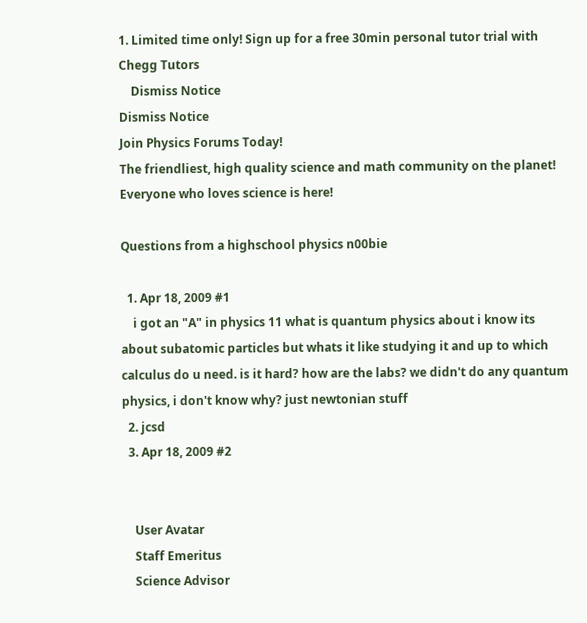1. Limited time only! Sign up for a free 30min personal tutor trial with Chegg Tutors
    Dismiss Notice
Dismiss Notice
Join Physics Forums Today!
The friendliest, high quality science and math community on the planet! Everyone who loves science is here!

Questions from a highschool physics n00bie

  1. Apr 18, 2009 #1
    i got an "A" in physics 11 what is quantum physics about i know its about subatomic particles but whats it like studying it and up to which calculus do u need. is it hard? how are the labs? we didn't do any quantum physics, i don't know why? just newtonian stuff
  2. jcsd
  3. Apr 18, 2009 #2


    User Avatar
    Staff Emeritus
    Science Advisor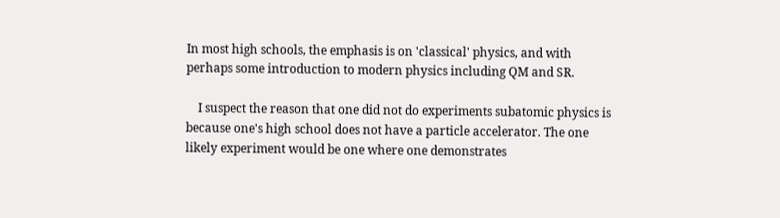In most high schools, the emphasis is on 'classical' physics, and with perhaps some introduction to modern physics including QM and SR.

    I suspect the reason that one did not do experiments subatomic physics is because one's high school does not have a particle accelerator. The one likely experiment would be one where one demonstrates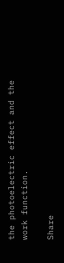the photoelectric effect and the work function.

Share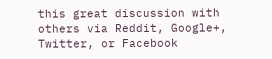this great discussion with others via Reddit, Google+, Twitter, or Facebook